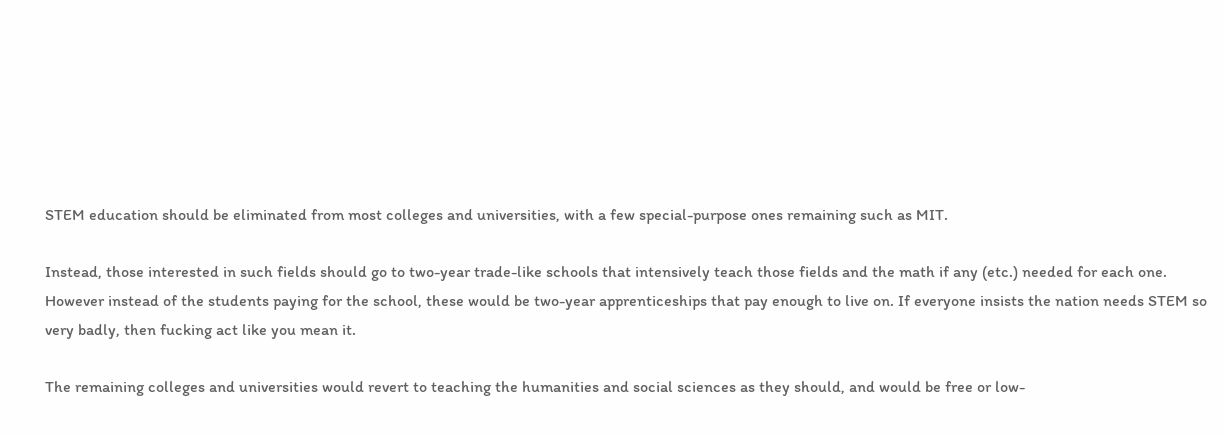STEM education should be eliminated from most colleges and universities, with a few special-purpose ones remaining such as MIT.

Instead, those interested in such fields should go to two-year trade-like schools that intensively teach those fields and the math if any (etc.) needed for each one. However instead of the students paying for the school, these would be two-year apprenticeships that pay enough to live on. If everyone insists the nation needs STEM so very badly, then fucking act like you mean it.

The remaining colleges and universities would revert to teaching the humanities and social sciences as they should, and would be free or low-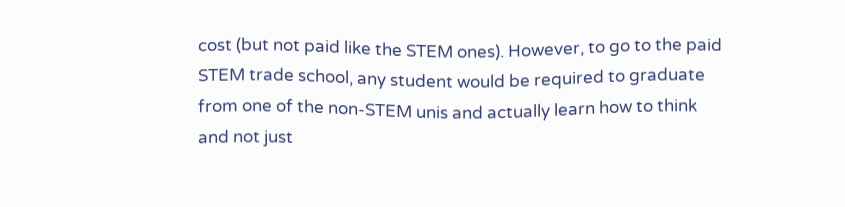cost (but not paid like the STEM ones). However, to go to the paid STEM trade school, any student would be required to graduate from one of the non-STEM unis and actually learn how to think and not just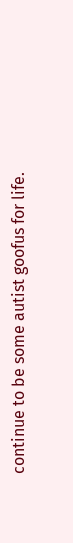continue to be some autist goofus for life.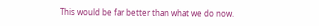This would be far better than what we do now.